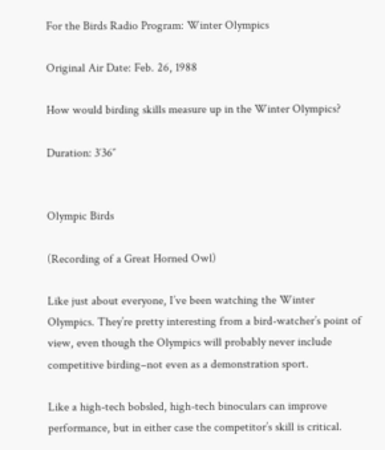For the Birds Radio Program: Winter Olympics

Original Air Date: Feb. 26, 1988

How would birding skills measure up in the Winter Olympics?

Duration: 3′36″


Olympic Birds

(Recording of a Great Horned Owl)

Like just about everyone, I’ve been watching the Winter Olympics. They’re pretty interesting from a bird-watcher’s point of view, even though the Olympics will probably never include competitive birding–not even as a demonstration sport.

Like a high-tech bobsled, high-tech binoculars can improve performance, but in either case the competitor’s skill is critical.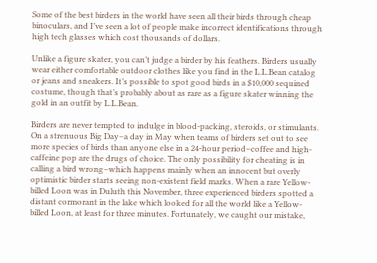Some of the best birders in the world have seen all their birds through cheap binoculars, and I’ve seen a lot of people make incorrect identifications through high tech glasses which cost thousands of dollars.

Unlike a figure skater, you can’t judge a birder by his feathers. Birders usually wear either comfortable outdoor clothes like you find in the L.L.Bean catalog or jeans and sneakers. It’s possible to spot good birds in a $10,000 sequined costume, though that’s probably about as rare as a figure skater winning the gold in an outfit by L.L.Bean.

Birders are never tempted to indulge in blood-packing, steroids, or stimulants. On a strenuous Big Day–a day in May when teams of birders set out to see more species of birds than anyone else in a 24-hour period–coffee and high-caffeine pop are the drugs of choice. The only possibility for cheating is in calling a bird wrong–which happens mainly when an innocent but overly optimistic birder starts seeing non-existent field marks. When a rare Yellow-billed Loon was in Duluth this November, three experienced birders spotted a distant cormorant in the lake which looked for all the world like a Yellow-billed Loon, at least for three minutes. Fortunately, we caught our mistake,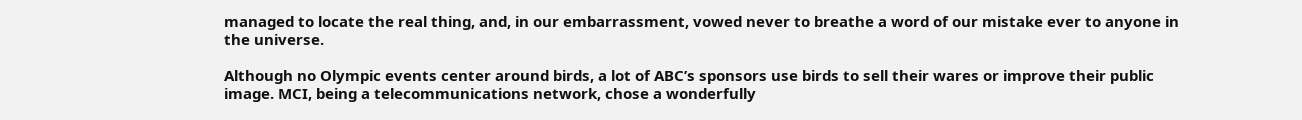managed to locate the real thing, and, in our embarrassment, vowed never to breathe a word of our mistake ever to anyone in the universe.

Although no Olympic events center around birds, a lot of ABC’s sponsors use birds to sell their wares or improve their public image. MCI, being a telecommunications network, chose a wonderfully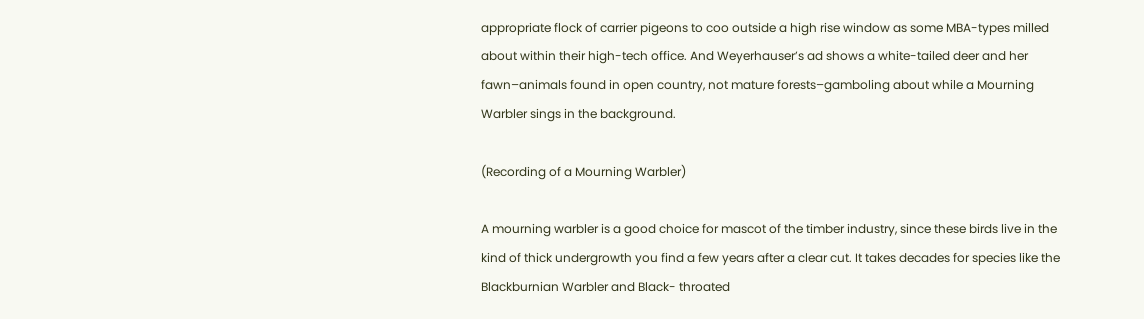appropriate flock of carrier pigeons to coo outside a high rise window as some MBA-types milled about within their high-tech office. And Weyerhauser’s ad shows a white-tailed deer and her fawn–animals found in open country, not mature forests–gamboling about while a Mourning Warbler sings in the background.

(Recording of a Mourning Warbler)

A mourning warbler is a good choice for mascot of the timber industry, since these birds live in the kind of thick undergrowth you find a few years after a clear cut. It takes decades for species like the Blackburnian Warbler and Black- throated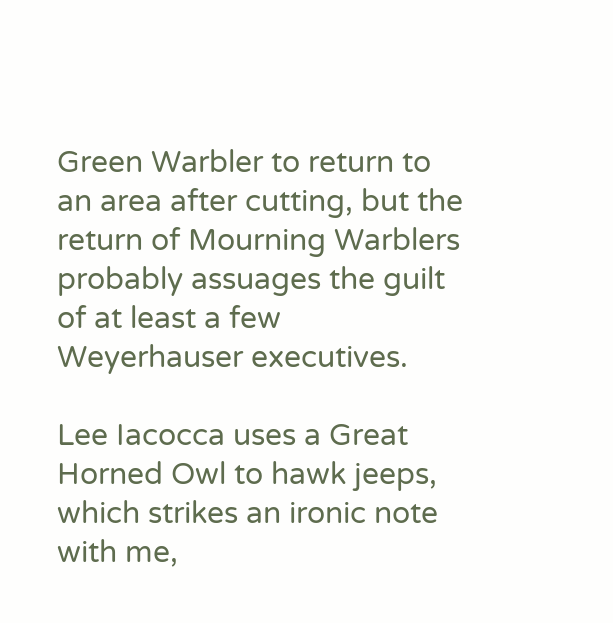Green Warbler to return to an area after cutting, but the return of Mourning Warblers probably assuages the guilt of at least a few Weyerhauser executives.

Lee Iacocca uses a Great Horned Owl to hawk jeeps, which strikes an ironic note with me,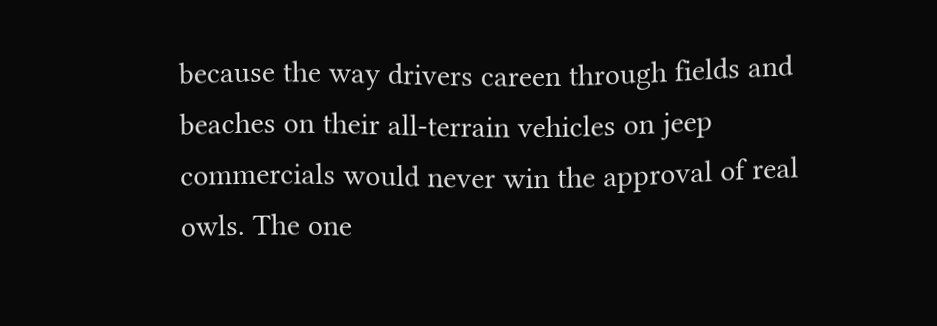because the way drivers careen through fields and beaches on their all-terrain vehicles on jeep commercials would never win the approval of real owls. The one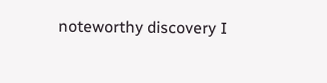noteworthy discovery I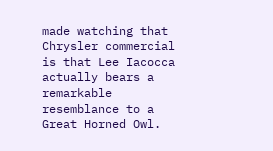made watching that Chrysler commercial is that Lee Iacocca actually bears a remarkable resemblance to a Great Horned Owl.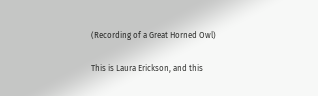(Recording of a Great Horned Owl)

This is Laura Erickson, and this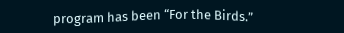program has been “For the Birds.”